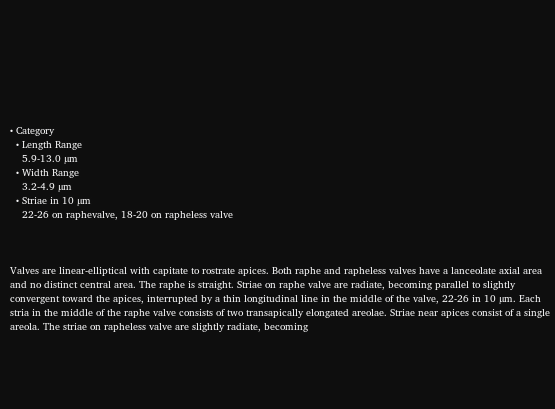• Category
  • Length Range
    5.9-13.0 µm
  • Width Range
    3.2-4.9 µm
  • Striae in 10 µm
    22-26 on raphevalve, 18-20 on rapheless valve



Valves are linear-elliptical with capitate to rostrate apices. Both raphe and rapheless valves have a lanceolate axial area and no distinct central area. The raphe is straight. Striae on raphe valve are radiate, becoming parallel to slightly convergent toward the apices, interrupted by a thin longitudinal line in the middle of the valve, 22-26 in 10 µm. Each stria in the middle of the raphe valve consists of two transapically elongated areolae. Striae near apices consist of a single areola. The striae on rapheless valve are slightly radiate, becoming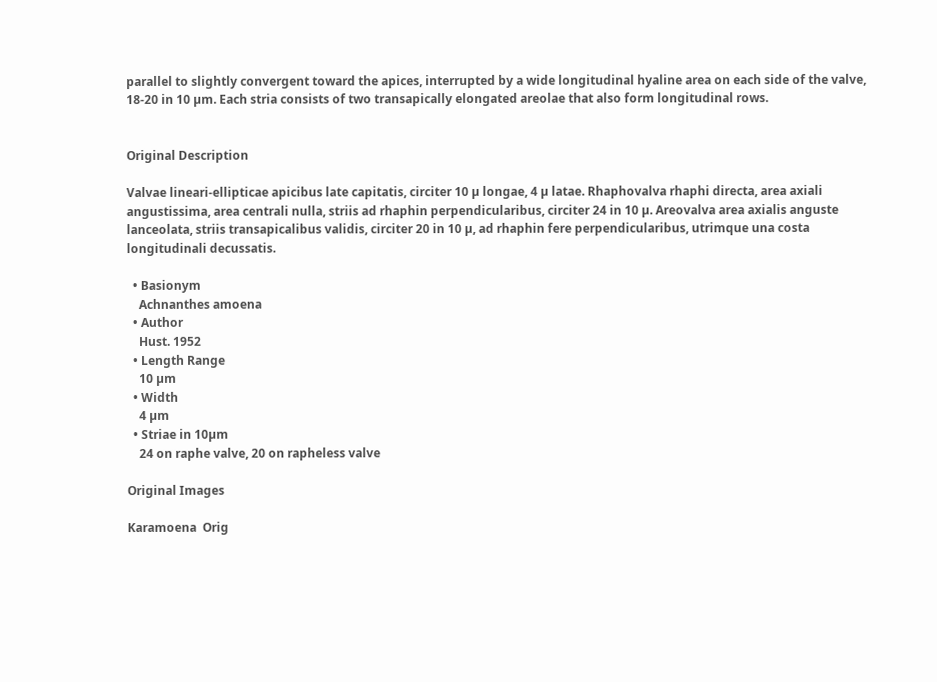parallel to slightly convergent toward the apices, interrupted by a wide longitudinal hyaline area on each side of the valve, 18-20 in 10 µm. Each stria consists of two transapically elongated areolae that also form longitudinal rows.


Original Description

Valvae lineari-ellipticae apicibus late capitatis, circiter 10 µ longae, 4 µ latae. Rhaphovalva rhaphi directa, area axiali angustissima, area centrali nulla, striis ad rhaphin perpendicularibus, circiter 24 in 10 µ. Areovalva area axialis anguste lanceolata, striis transapicalibus validis, circiter 20 in 10 µ, ad rhaphin fere perpendicularibus, utrimque una costa longitudinali decussatis.

  • Basionym
    Achnanthes amoena
  • Author
    Hust. 1952
  • Length Range
    10 µm
  • Width
    4 µm
  • Striae in 10µm
    24 on raphe valve, 20 on rapheless valve

Original Images

Karamoena  Orig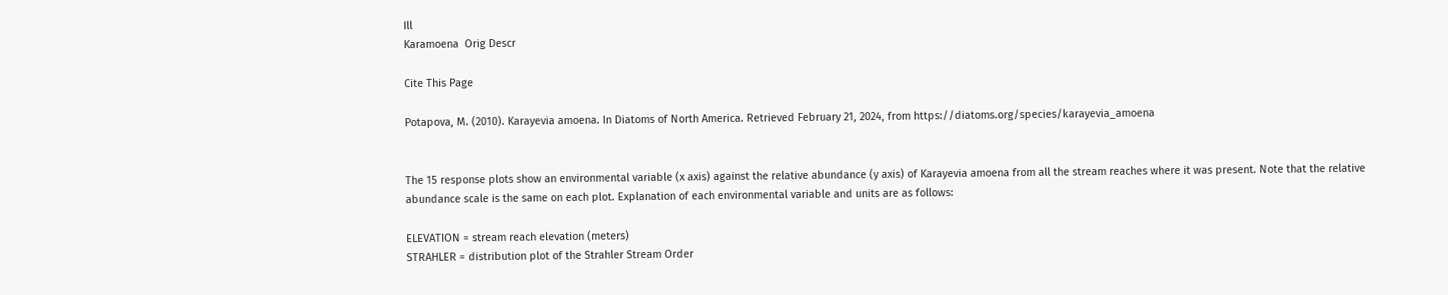Ill
Karamoena  Orig Descr

Cite This Page

Potapova, M. (2010). Karayevia amoena. In Diatoms of North America. Retrieved February 21, 2024, from https://diatoms.org/species/karayevia_amoena


The 15 response plots show an environmental variable (x axis) against the relative abundance (y axis) of Karayevia amoena from all the stream reaches where it was present. Note that the relative abundance scale is the same on each plot. Explanation of each environmental variable and units are as follows:

ELEVATION = stream reach elevation (meters)
STRAHLER = distribution plot of the Strahler Stream Order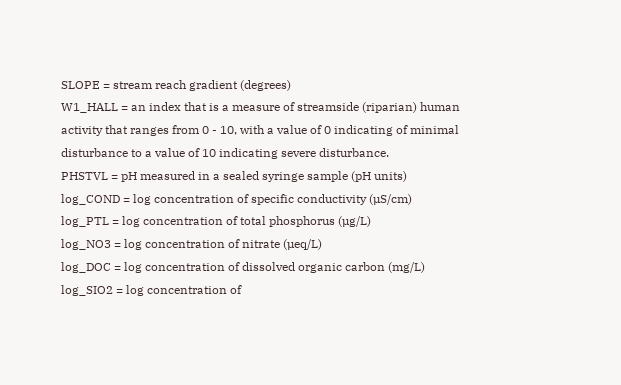SLOPE = stream reach gradient (degrees)
W1_HALL = an index that is a measure of streamside (riparian) human activity that ranges from 0 - 10, with a value of 0 indicating of minimal disturbance to a value of 10 indicating severe disturbance.
PHSTVL = pH measured in a sealed syringe sample (pH units)
log_COND = log concentration of specific conductivity (µS/cm)
log_PTL = log concentration of total phosphorus (µg/L)
log_NO3 = log concentration of nitrate (µeq/L)
log_DOC = log concentration of dissolved organic carbon (mg/L)
log_SIO2 = log concentration of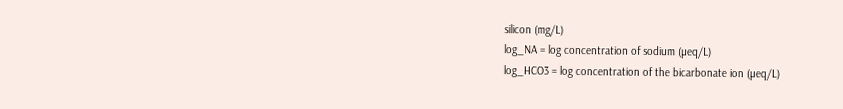silicon (mg/L)
log_NA = log concentration of sodium (µeq/L)
log_HCO3 = log concentration of the bicarbonate ion (µeq/L)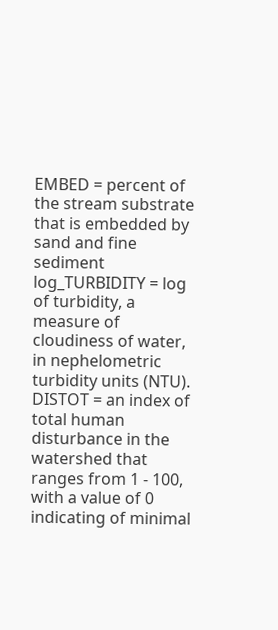EMBED = percent of the stream substrate that is embedded by sand and fine sediment
log_TURBIDITY = log of turbidity, a measure of cloudiness of water, in nephelometric turbidity units (NTU).
DISTOT = an index of total human disturbance in the watershed that ranges from 1 - 100, with a value of 0 indicating of minimal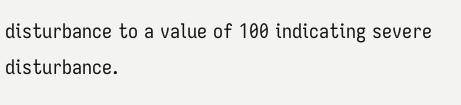disturbance to a value of 100 indicating severe disturbance.